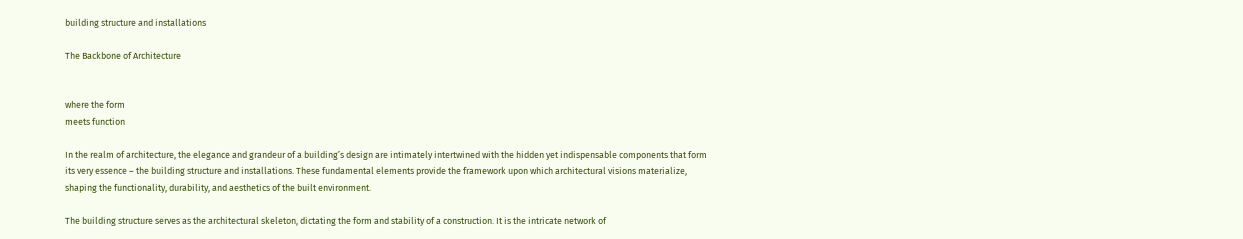building structure and installations

The Backbone of Architecture


where the form
meets function

In the realm of architecture, the elegance and grandeur of a building’s design are intimately intertwined with the hidden yet indispensable components that form its very essence – the building structure and installations. These fundamental elements provide the framework upon which architectural visions materialize, shaping the functionality, durability, and aesthetics of the built environment.

The building structure serves as the architectural skeleton, dictating the form and stability of a construction. It is the intricate network of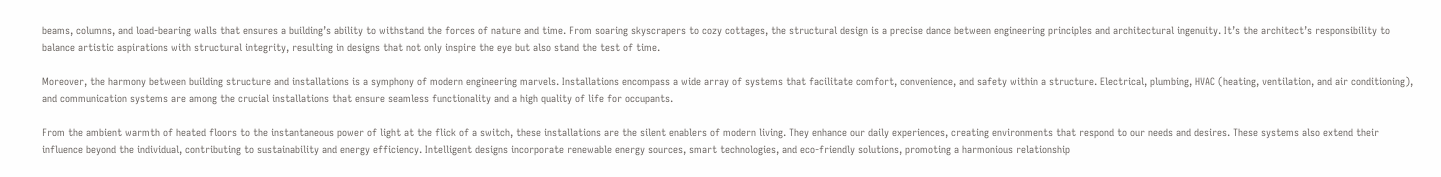beams, columns, and load-bearing walls that ensures a building’s ability to withstand the forces of nature and time. From soaring skyscrapers to cozy cottages, the structural design is a precise dance between engineering principles and architectural ingenuity. It’s the architect’s responsibility to balance artistic aspirations with structural integrity, resulting in designs that not only inspire the eye but also stand the test of time.

Moreover, the harmony between building structure and installations is a symphony of modern engineering marvels. Installations encompass a wide array of systems that facilitate comfort, convenience, and safety within a structure. Electrical, plumbing, HVAC (heating, ventilation, and air conditioning), and communication systems are among the crucial installations that ensure seamless functionality and a high quality of life for occupants.

From the ambient warmth of heated floors to the instantaneous power of light at the flick of a switch, these installations are the silent enablers of modern living. They enhance our daily experiences, creating environments that respond to our needs and desires. These systems also extend their influence beyond the individual, contributing to sustainability and energy efficiency. Intelligent designs incorporate renewable energy sources, smart technologies, and eco-friendly solutions, promoting a harmonious relationship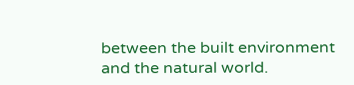between the built environment and the natural world.